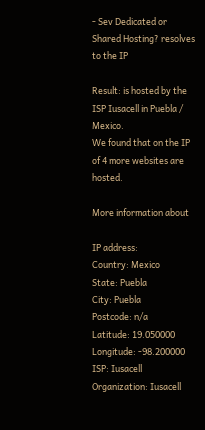- Sev Dedicated or Shared Hosting? resolves to the IP

Result: is hosted by the ISP Iusacell in Puebla / Mexico.
We found that on the IP of 4 more websites are hosted.

More information about

IP address:
Country: Mexico
State: Puebla
City: Puebla
Postcode: n/a
Latitude: 19.050000
Longitude: -98.200000
ISP: Iusacell
Organization: Iusacell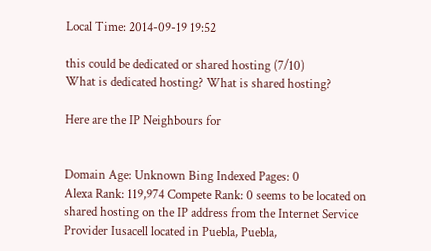Local Time: 2014-09-19 19:52

this could be dedicated or shared hosting (7/10)
What is dedicated hosting? What is shared hosting?

Here are the IP Neighbours for


Domain Age: Unknown Bing Indexed Pages: 0
Alexa Rank: 119,974 Compete Rank: 0 seems to be located on shared hosting on the IP address from the Internet Service Provider Iusacell located in Puebla, Puebla,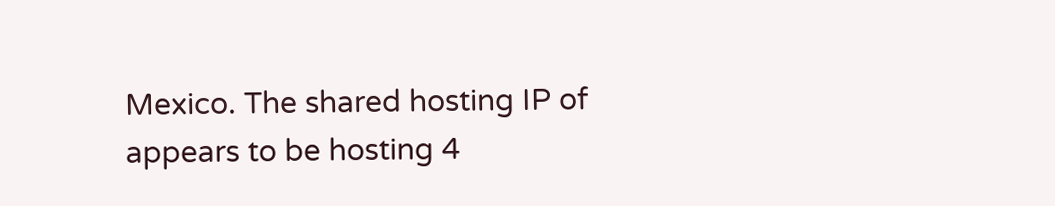Mexico. The shared hosting IP of appears to be hosting 4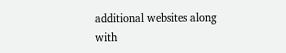additional websites along with